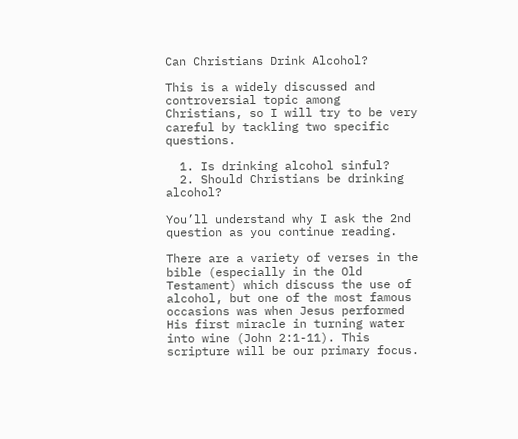Can Christians Drink Alcohol?

This is a widely discussed and controversial topic among Christians, so I will try to be very careful by tackling two specific questions.

  1. Is drinking alcohol sinful?
  2. Should Christians be drinking alcohol?

You’ll understand why I ask the 2nd question as you continue reading.

There are a variety of verses in the bible (especially in the Old Testament) which discuss the use of alcohol, but one of the most famous occasions was when Jesus performed His first miracle in turning water into wine (John 2:1-11). This scripture will be our primary focus.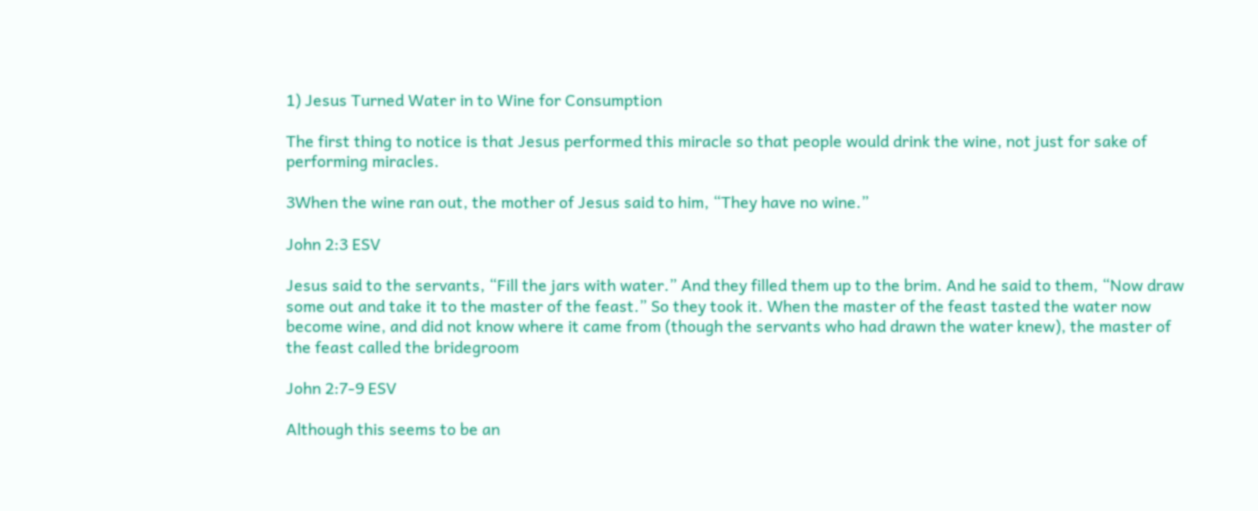1) Jesus Turned Water in to Wine for Consumption

The first thing to notice is that Jesus performed this miracle so that people would drink the wine, not just for sake of performing miracles.

3When the wine ran out, the mother of Jesus said to him, “They have no wine.”

John 2:3 ESV

Jesus said to the servants, “Fill the jars with water.” And they filled them up to the brim. And he said to them, “Now draw some out and take it to the master of the feast.” So they took it. When the master of the feast tasted the water now become wine, and did not know where it came from (though the servants who had drawn the water knew), the master of the feast called the bridegroom

John 2:7-9 ESV

Although this seems to be an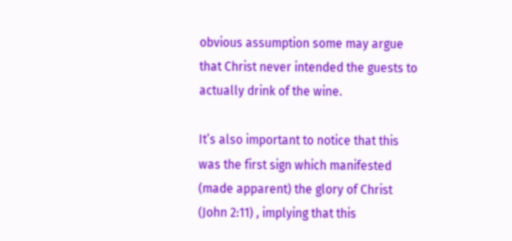obvious assumption some may argue that Christ never intended the guests to actually drink of the wine.

It’s also important to notice that this was the first sign which manifested (made apparent) the glory of Christ (John 2:11) , implying that this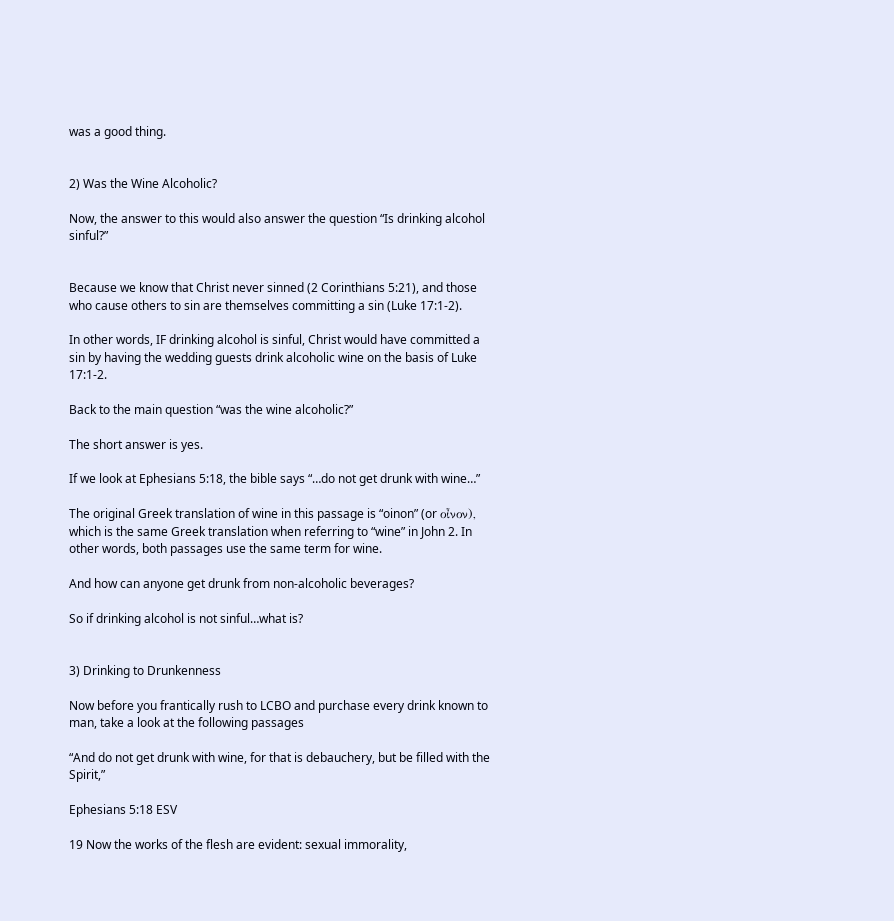was a good thing.


2) Was the Wine Alcoholic?

Now, the answer to this would also answer the question “Is drinking alcohol sinful?”


Because we know that Christ never sinned (2 Corinthians 5:21), and those who cause others to sin are themselves committing a sin (Luke 17:1-2).

In other words, IF drinking alcohol is sinful, Christ would have committed a sin by having the wedding guests drink alcoholic wine on the basis of Luke 17:1-2.

Back to the main question “was the wine alcoholic?”

The short answer is yes.

If we look at Ephesians 5:18, the bible says “…do not get drunk with wine…”

The original Greek translation of wine in this passage is “oinon” (or οἶνον), which is the same Greek translation when referring to “wine” in John 2. In other words, both passages use the same term for wine.

And how can anyone get drunk from non-alcoholic beverages?

So if drinking alcohol is not sinful…what is?


3) Drinking to Drunkenness

Now before you frantically rush to LCBO and purchase every drink known to man, take a look at the following passages

“And do not get drunk with wine, for that is debauchery, but be filled with the Spirit,”

Ephesians 5:18 ESV

19 Now the works of the flesh are evident: sexual immorality,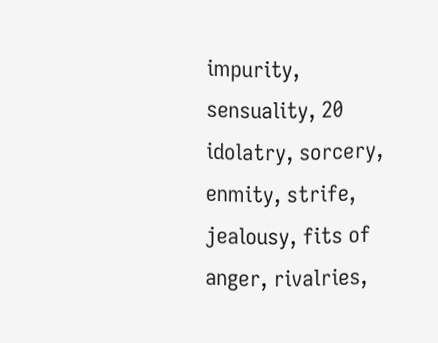impurity, sensuality, 20 idolatry, sorcery, enmity, strife, jealousy, fits of anger, rivalries,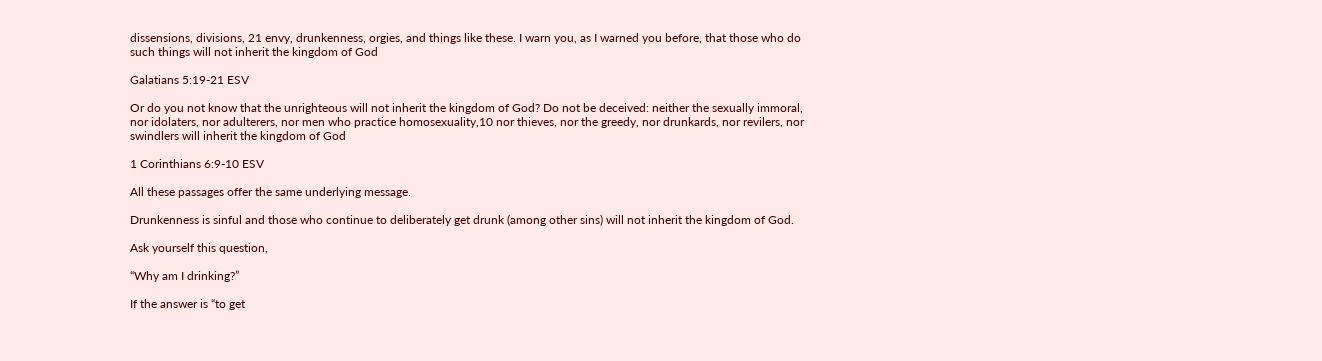dissensions, divisions, 21 envy, drunkenness, orgies, and things like these. I warn you, as I warned you before, that those who do such things will not inherit the kingdom of God

Galatians 5:19-21 ESV

Or do you not know that the unrighteous will not inherit the kingdom of God? Do not be deceived: neither the sexually immoral, nor idolaters, nor adulterers, nor men who practice homosexuality,10 nor thieves, nor the greedy, nor drunkards, nor revilers, nor swindlers will inherit the kingdom of God

1 Corinthians 6:9-10 ESV

All these passages offer the same underlying message.

Drunkenness is sinful and those who continue to deliberately get drunk (among other sins) will not inherit the kingdom of God.

Ask yourself this question,

“Why am I drinking?”

If the answer is “to get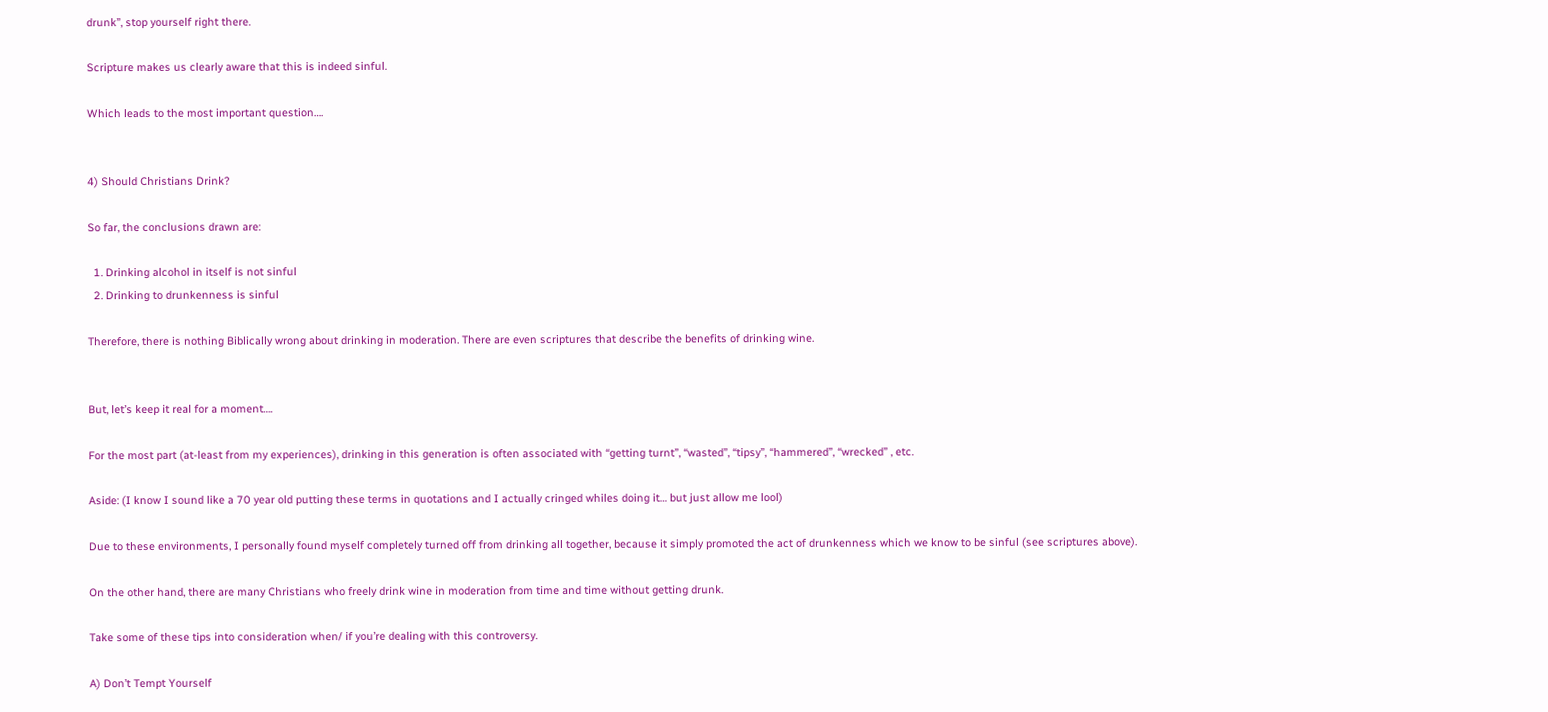drunk”, stop yourself right there.

Scripture makes us clearly aware that this is indeed sinful.

Which leads to the most important question….


4) Should Christians Drink?

So far, the conclusions drawn are:

  1. Drinking alcohol in itself is not sinful
  2. Drinking to drunkenness is sinful

Therefore, there is nothing Biblically wrong about drinking in moderation. There are even scriptures that describe the benefits of drinking wine.


But, let’s keep it real for a moment….

For the most part (at-least from my experiences), drinking in this generation is often associated with “getting turnt”, “wasted”, “tipsy”, “hammered”, “wrecked” , etc.

Aside: (I know I sound like a 70 year old putting these terms in quotations and I actually cringed whiles doing it… but just allow me lool)

Due to these environments, I personally found myself completely turned off from drinking all together, because it simply promoted the act of drunkenness which we know to be sinful (see scriptures above).

On the other hand, there are many Christians who freely drink wine in moderation from time and time without getting drunk.

Take some of these tips into consideration when/ if you’re dealing with this controversy.

A) Don’t Tempt Yourself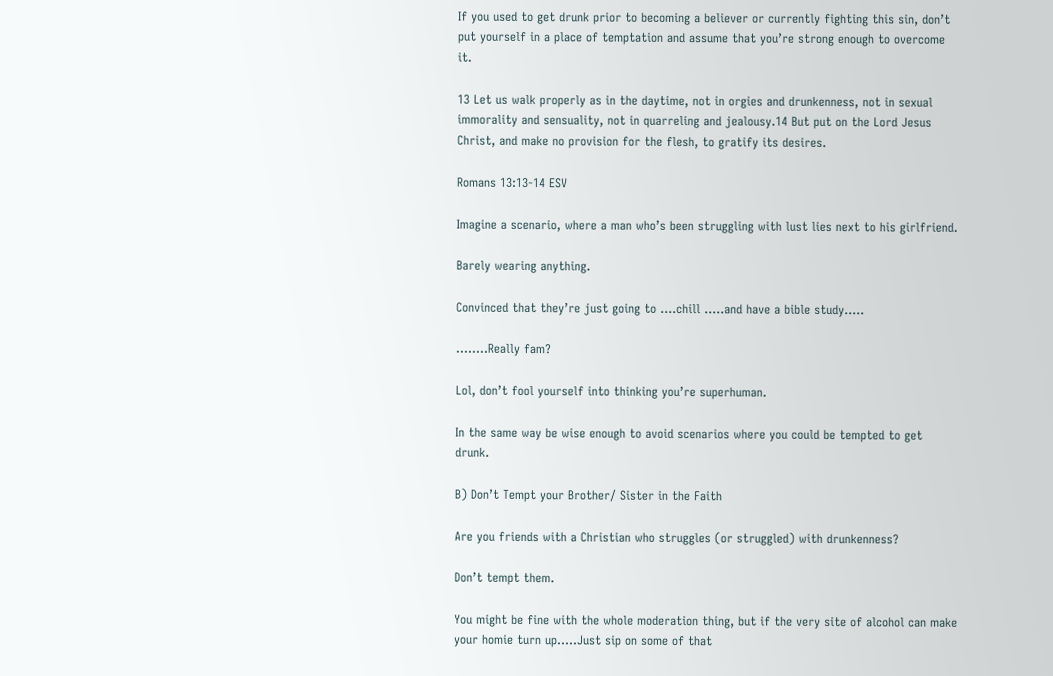If you used to get drunk prior to becoming a believer or currently fighting this sin, don’t put yourself in a place of temptation and assume that you’re strong enough to overcome it.

13 Let us walk properly as in the daytime, not in orgies and drunkenness, not in sexual immorality and sensuality, not in quarreling and jealousy.14 But put on the Lord Jesus Christ, and make no provision for the flesh, to gratify its desires.

Romans 13:13-14 ESV

Imagine a scenario, where a man who’s been struggling with lust lies next to his girlfriend.

Barely wearing anything.

Convinced that they’re just going to ….chill …..and have a bible study…..

……..Really fam?

Lol, don’t fool yourself into thinking you’re superhuman.

In the same way be wise enough to avoid scenarios where you could be tempted to get drunk.

B) Don’t Tempt your Brother/ Sister in the Faith

Are you friends with a Christian who struggles (or struggled) with drunkenness?

Don’t tempt them.

You might be fine with the whole moderation thing, but if the very site of alcohol can make your homie turn up…..Just sip on some of that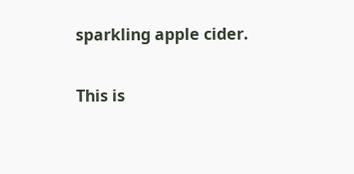sparkling apple cider.

This is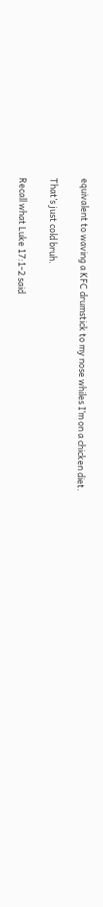equivalent to waving a KFC drumstick to my nose whiles I’m on a chicken diet.

That’s just cold bruh.

Recall what Luke 17:1-2 said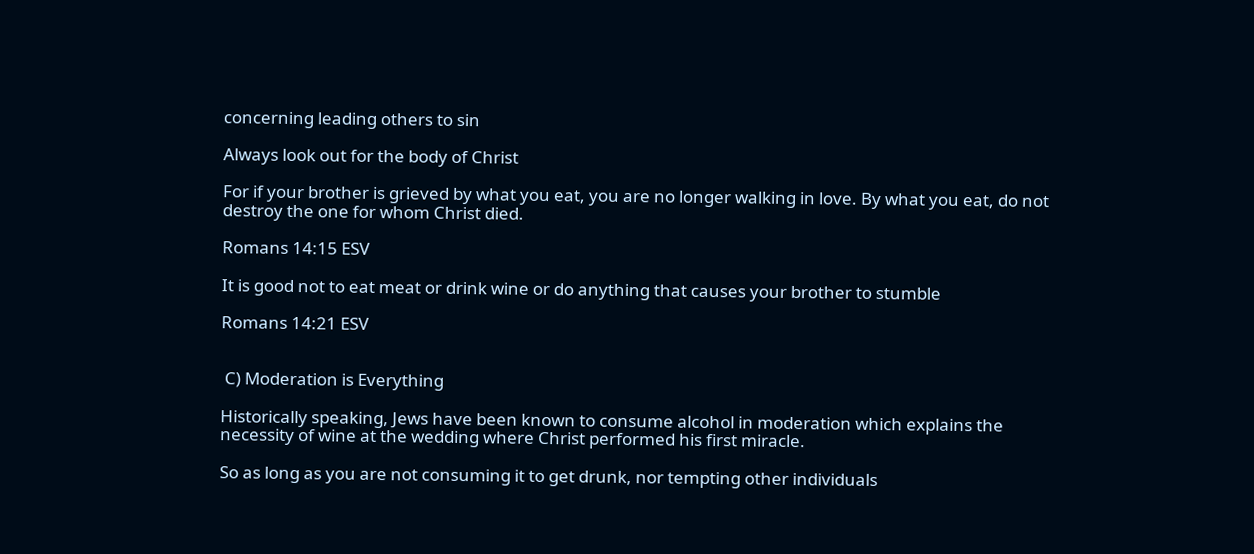concerning leading others to sin

Always look out for the body of Christ

For if your brother is grieved by what you eat, you are no longer walking in love. By what you eat, do not destroy the one for whom Christ died.

Romans 14:15 ESV

It is good not to eat meat or drink wine or do anything that causes your brother to stumble

Romans 14:21 ESV


 C) Moderation is Everything

Historically speaking, Jews have been known to consume alcohol in moderation which explains the necessity of wine at the wedding where Christ performed his first miracle.

So as long as you are not consuming it to get drunk, nor tempting other individuals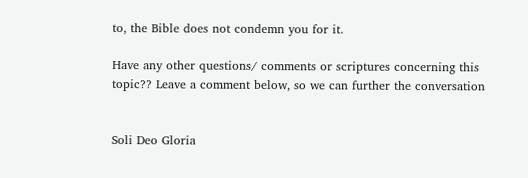to, the Bible does not condemn you for it.

Have any other questions/ comments or scriptures concerning this topic?? Leave a comment below, so we can further the conversation


Soli Deo Gloria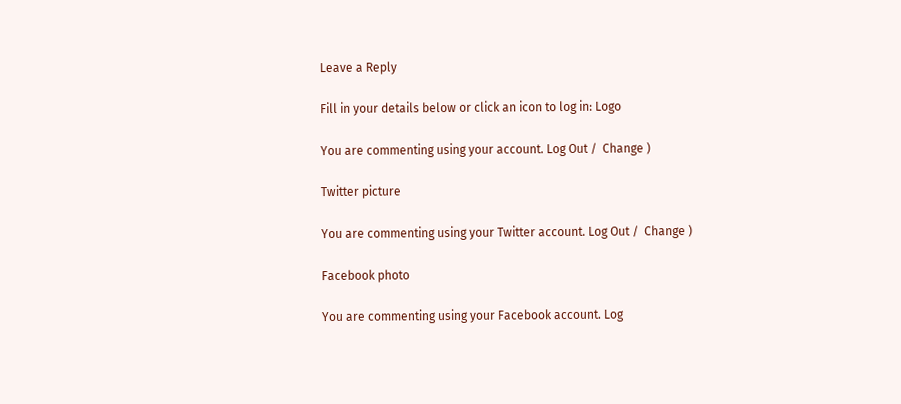Leave a Reply

Fill in your details below or click an icon to log in: Logo

You are commenting using your account. Log Out /  Change )

Twitter picture

You are commenting using your Twitter account. Log Out /  Change )

Facebook photo

You are commenting using your Facebook account. Log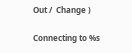Out /  Change )

Connecting to %s